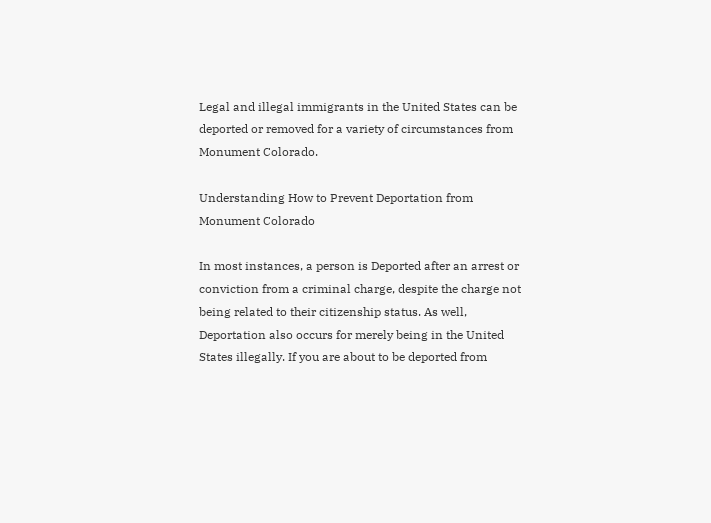Legal and illegal immigrants in the United States can be deported or removed for a variety of circumstances from Monument Colorado.

Understanding How to Prevent Deportation from Monument Colorado

In most instances, a person is Deported after an arrest or conviction from a criminal charge, despite the charge not being related to their citizenship status. As well, Deportation also occurs for merely being in the United States illegally. If you are about to be deported from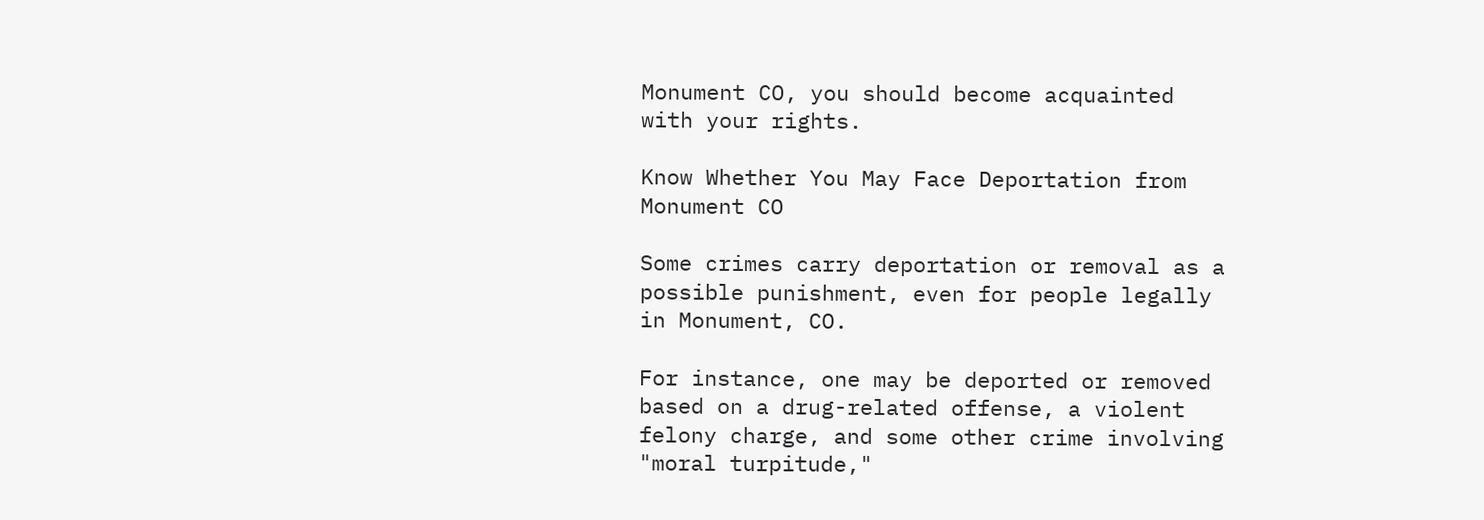Monument CO, you should become acquainted with your rights.

Know Whether You May Face Deportation from Monument CO

Some crimes carry deportation or removal as a possible punishment, even for people legally in Monument, CO.

For instance, one may be deported or removed based on a drug-related offense, a violent felony charge, and some other crime involving "moral turpitude,"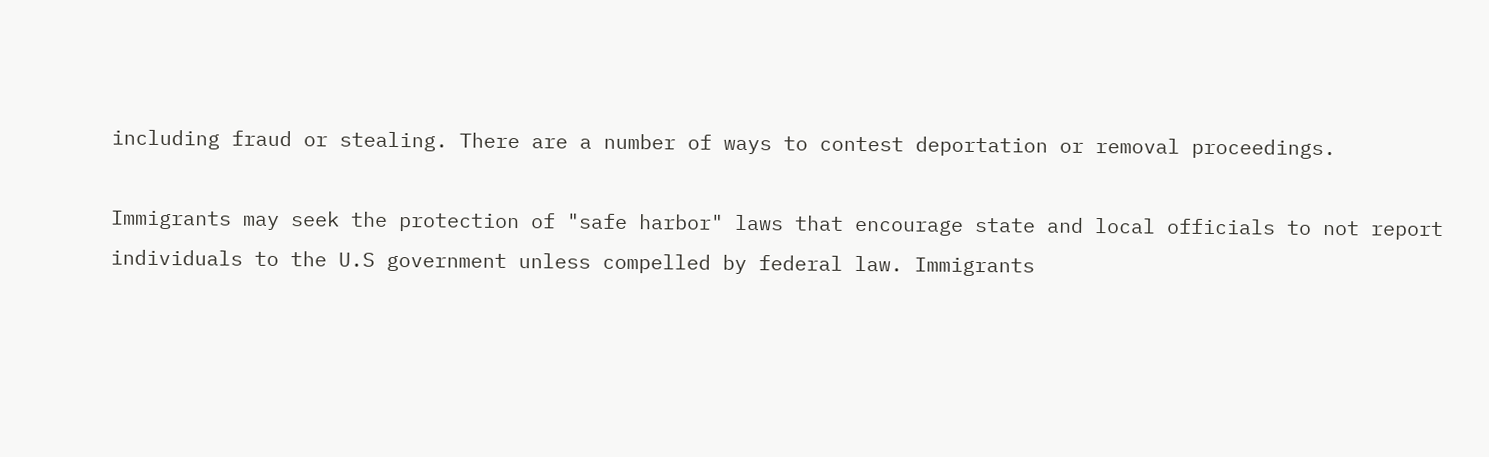including fraud or stealing. There are a number of ways to contest deportation or removal proceedings.

Immigrants may seek the protection of "safe harbor" laws that encourage state and local officials to not report individuals to the U.S government unless compelled by federal law. Immigrants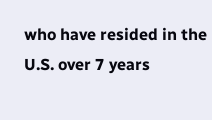who have resided in the U.S. over 7 years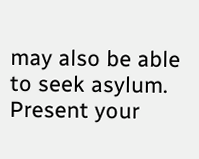may also be able to seek asylum. Present your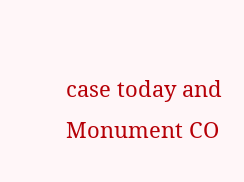case today and Monument CO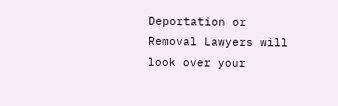Deportation or Removal Lawyers will look over your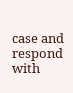case and respond with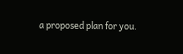a proposed plan for you.